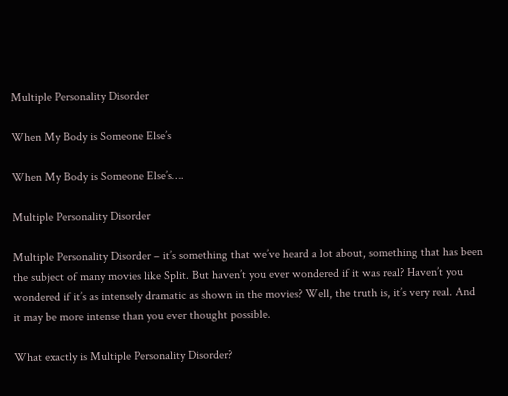Multiple Personality Disorder

When My Body is Someone Else’s

When My Body is Someone Else’s….

Multiple Personality Disorder

Multiple Personality Disorder – it’s something that we’ve heard a lot about, something that has been the subject of many movies like Split. But haven’t you ever wondered if it was real? Haven’t you wondered if it’s as intensely dramatic as shown in the movies? Well, the truth is, it’s very real. And it may be more intense than you ever thought possible.

What exactly is Multiple Personality Disorder?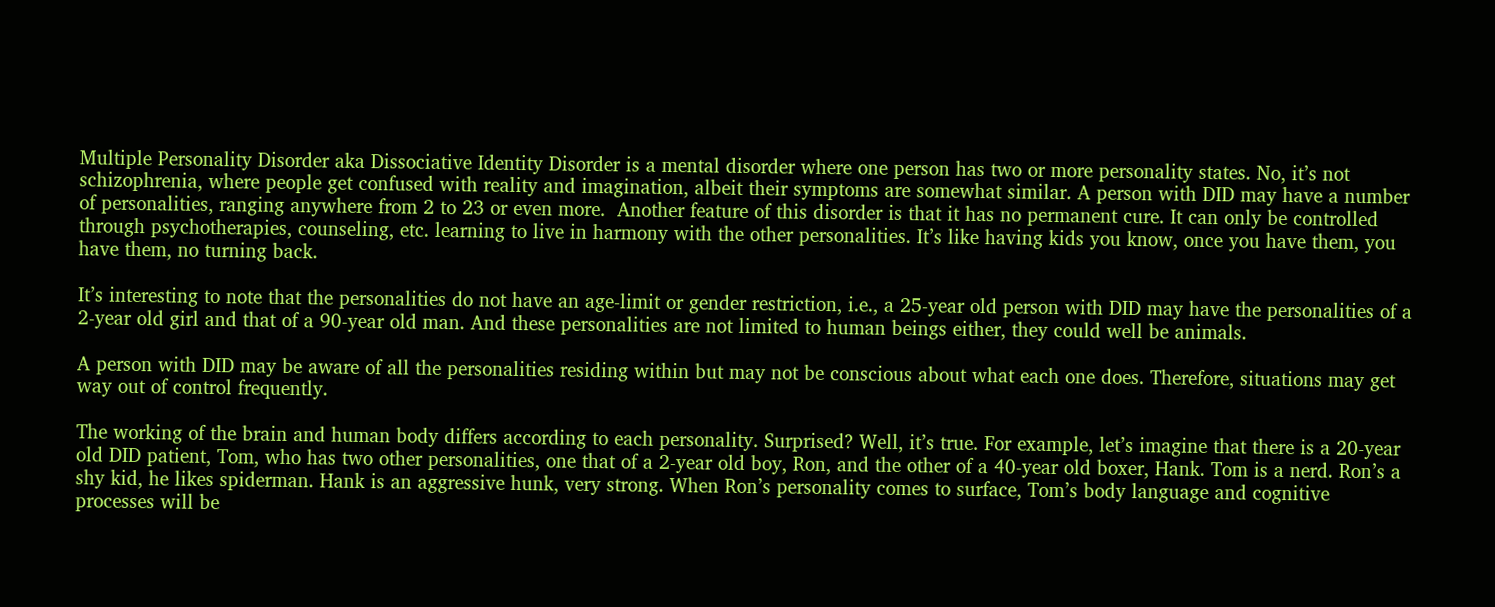Multiple Personality Disorder aka Dissociative Identity Disorder is a mental disorder where one person has two or more personality states. No, it’s not schizophrenia, where people get confused with reality and imagination, albeit their symptoms are somewhat similar. A person with DID may have a number of personalities, ranging anywhere from 2 to 23 or even more.  Another feature of this disorder is that it has no permanent cure. It can only be controlled through psychotherapies, counseling, etc. learning to live in harmony with the other personalities. It’s like having kids you know, once you have them, you have them, no turning back.

It’s interesting to note that the personalities do not have an age-limit or gender restriction, i.e., a 25-year old person with DID may have the personalities of a 2-year old girl and that of a 90-year old man. And these personalities are not limited to human beings either, they could well be animals.

A person with DID may be aware of all the personalities residing within but may not be conscious about what each one does. Therefore, situations may get way out of control frequently.

The working of the brain and human body differs according to each personality. Surprised? Well, it’s true. For example, let’s imagine that there is a 20-year old DID patient, Tom, who has two other personalities, one that of a 2-year old boy, Ron, and the other of a 40-year old boxer, Hank. Tom is a nerd. Ron’s a shy kid, he likes spiderman. Hank is an aggressive hunk, very strong. When Ron’s personality comes to surface, Tom’s body language and cognitive processes will be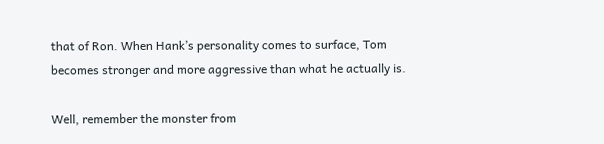that of Ron. When Hank’s personality comes to surface, Tom becomes stronger and more aggressive than what he actually is.

Well, remember the monster from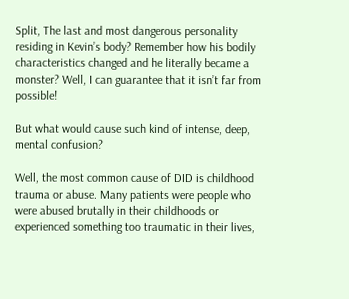Split, The last and most dangerous personality residing in Kevin’s body? Remember how his bodily characteristics changed and he literally became a monster? Well, I can guarantee that it isn’t far from possible!

But what would cause such kind of intense, deep, mental confusion?

Well, the most common cause of DID is childhood trauma or abuse. Many patients were people who were abused brutally in their childhoods or experienced something too traumatic in their lives,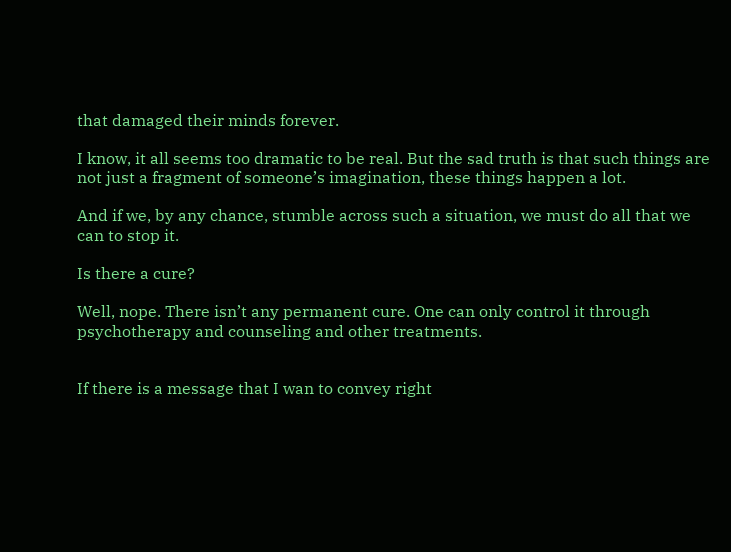that damaged their minds forever.

I know, it all seems too dramatic to be real. But the sad truth is that such things are not just a fragment of someone’s imagination, these things happen a lot.

And if we, by any chance, stumble across such a situation, we must do all that we can to stop it.

Is there a cure?

Well, nope. There isn’t any permanent cure. One can only control it through psychotherapy and counseling and other treatments.


If there is a message that I wan to convey right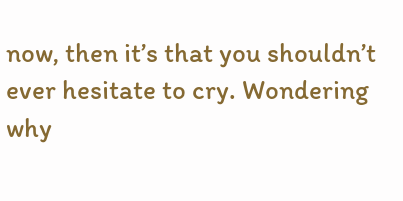now, then it’s that you shouldn’t ever hesitate to cry. Wondering why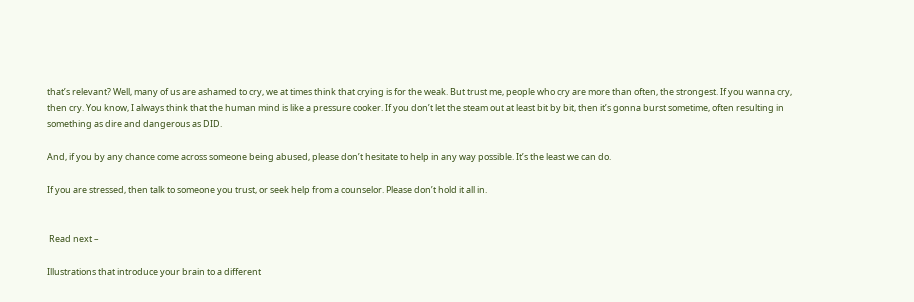that’s relevant? Well, many of us are ashamed to cry, we at times think that crying is for the weak. But trust me, people who cry are more than often, the strongest. If you wanna cry, then cry. You know, I always think that the human mind is like a pressure cooker. If you don’t let the steam out at least bit by bit, then it’s gonna burst sometime, often resulting in something as dire and dangerous as DID.

And, if you by any chance come across someone being abused, please don’t hesitate to help in any way possible. It’s the least we can do.

If you are stressed, then talk to someone you trust, or seek help from a counselor. Please don’t hold it all in.


 Read next –

Illustrations that introduce your brain to a different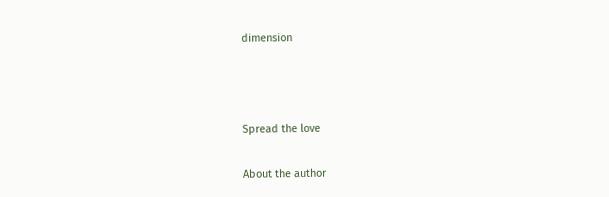dimension



Spread the love

About the author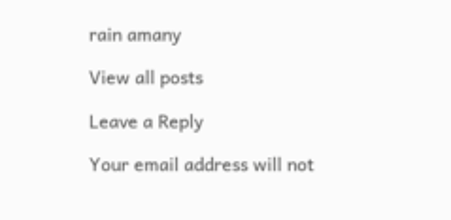rain amany

View all posts

Leave a Reply

Your email address will not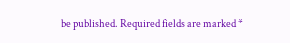be published. Required fields are marked *